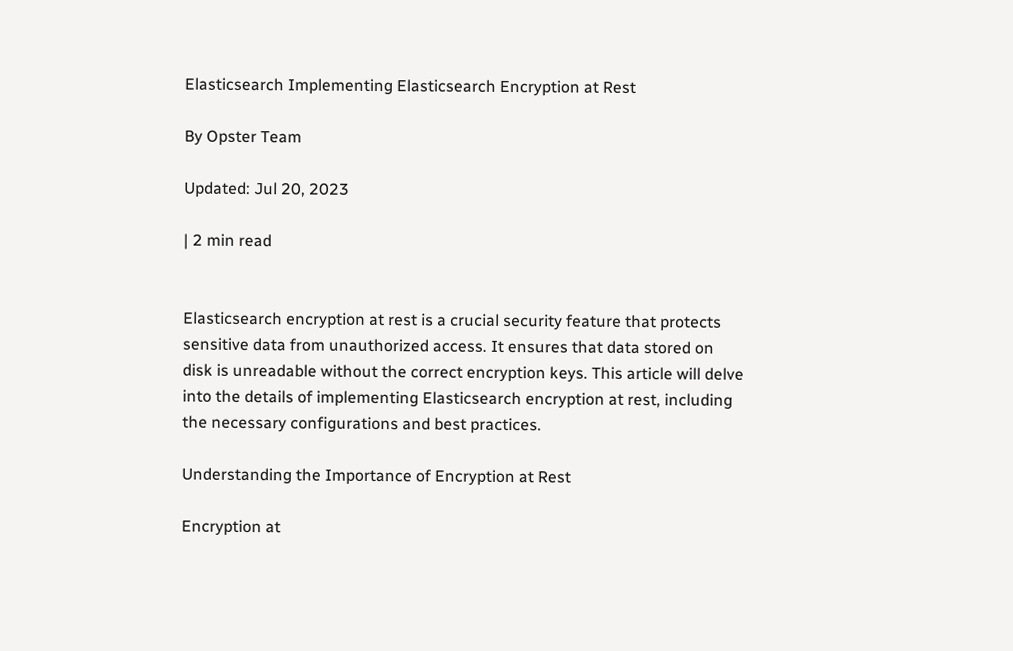Elasticsearch Implementing Elasticsearch Encryption at Rest

By Opster Team

Updated: Jul 20, 2023

| 2 min read


Elasticsearch encryption at rest is a crucial security feature that protects sensitive data from unauthorized access. It ensures that data stored on disk is unreadable without the correct encryption keys. This article will delve into the details of implementing Elasticsearch encryption at rest, including the necessary configurations and best practices.

Understanding the Importance of Encryption at Rest

Encryption at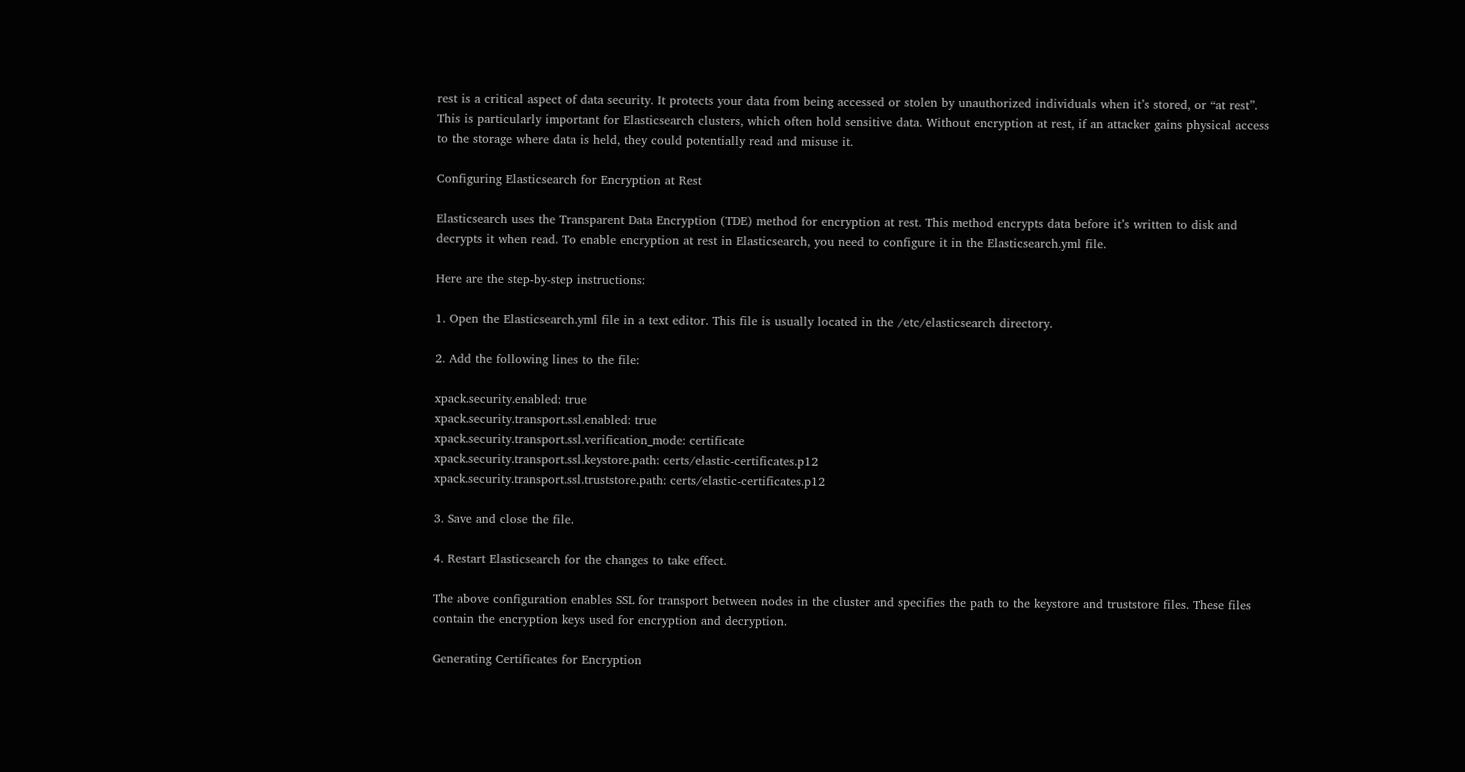rest is a critical aspect of data security. It protects your data from being accessed or stolen by unauthorized individuals when it’s stored, or “at rest”. This is particularly important for Elasticsearch clusters, which often hold sensitive data. Without encryption at rest, if an attacker gains physical access to the storage where data is held, they could potentially read and misuse it.

Configuring Elasticsearch for Encryption at Rest

Elasticsearch uses the Transparent Data Encryption (TDE) method for encryption at rest. This method encrypts data before it’s written to disk and decrypts it when read. To enable encryption at rest in Elasticsearch, you need to configure it in the Elasticsearch.yml file.

Here are the step-by-step instructions:

1. Open the Elasticsearch.yml file in a text editor. This file is usually located in the /etc/elasticsearch directory.

2. Add the following lines to the file:

xpack.security.enabled: true
xpack.security.transport.ssl.enabled: true
xpack.security.transport.ssl.verification_mode: certificate
xpack.security.transport.ssl.keystore.path: certs/elastic-certificates.p12
xpack.security.transport.ssl.truststore.path: certs/elastic-certificates.p12

3. Save and close the file.

4. Restart Elasticsearch for the changes to take effect.

The above configuration enables SSL for transport between nodes in the cluster and specifies the path to the keystore and truststore files. These files contain the encryption keys used for encryption and decryption.

Generating Certificates for Encryption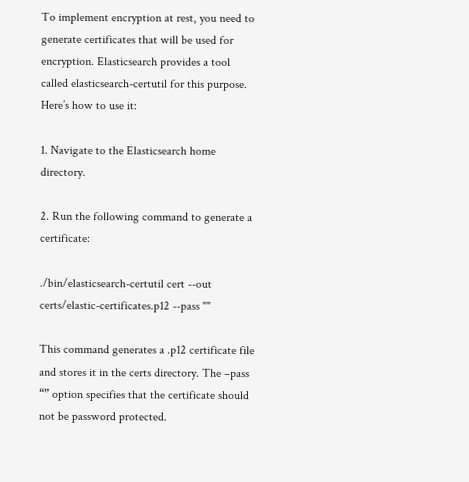To implement encryption at rest, you need to generate certificates that will be used for encryption. Elasticsearch provides a tool called elasticsearch-certutil for this purpose. Here’s how to use it:

1. Navigate to the Elasticsearch home directory.

2. Run the following command to generate a certificate:

./bin/elasticsearch-certutil cert --out certs/elastic-certificates.p12 --pass ""

This command generates a .p12 certificate file and stores it in the certs directory. The –pass “” option specifies that the certificate should not be password protected.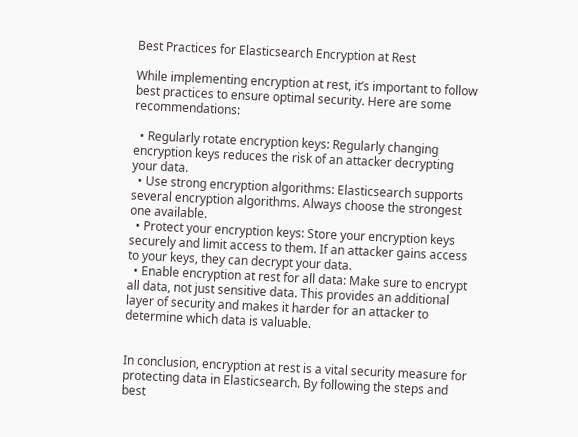Best Practices for Elasticsearch Encryption at Rest

While implementing encryption at rest, it’s important to follow best practices to ensure optimal security. Here are some recommendations:

  • Regularly rotate encryption keys: Regularly changing encryption keys reduces the risk of an attacker decrypting your data.
  • Use strong encryption algorithms: Elasticsearch supports several encryption algorithms. Always choose the strongest one available.
  • Protect your encryption keys: Store your encryption keys securely and limit access to them. If an attacker gains access to your keys, they can decrypt your data.
  • Enable encryption at rest for all data: Make sure to encrypt all data, not just sensitive data. This provides an additional layer of security and makes it harder for an attacker to determine which data is valuable.


In conclusion, encryption at rest is a vital security measure for protecting data in Elasticsearch. By following the steps and best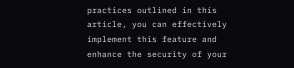practices outlined in this article, you can effectively implement this feature and enhance the security of your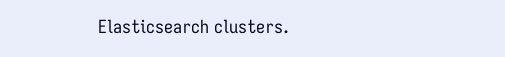Elasticsearch clusters.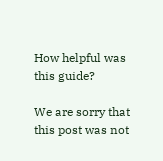How helpful was this guide?

We are sorry that this post was not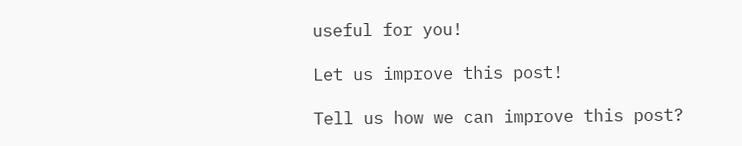useful for you!

Let us improve this post!

Tell us how we can improve this post?